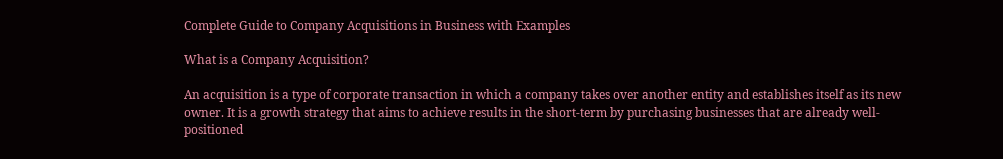Complete Guide to Company Acquisitions in Business with Examples

What is a Company Acquisition?

An acquisition is a type of corporate transaction in which a company takes over another entity and establishes itself as its new owner. It is a growth strategy that aims to achieve results in the short-term by purchasing businesses that are already well-positioned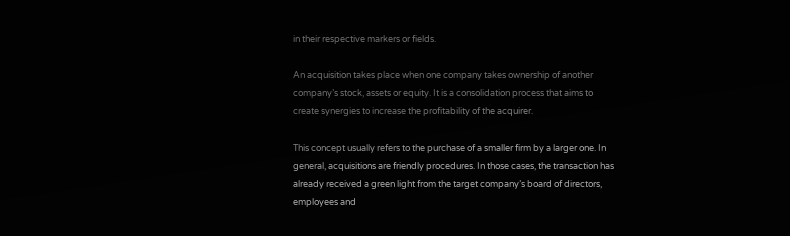in their respective markers or fields.

An acquisition takes place when one company takes ownership of another company’s stock, assets or equity. It is a consolidation process that aims to create synergies to increase the profitability of the acquirer.

This concept usually refers to the purchase of a smaller firm by a larger one. In general, acquisitions are friendly procedures. In those cases, the transaction has already received a green light from the target company’s board of directors, employees and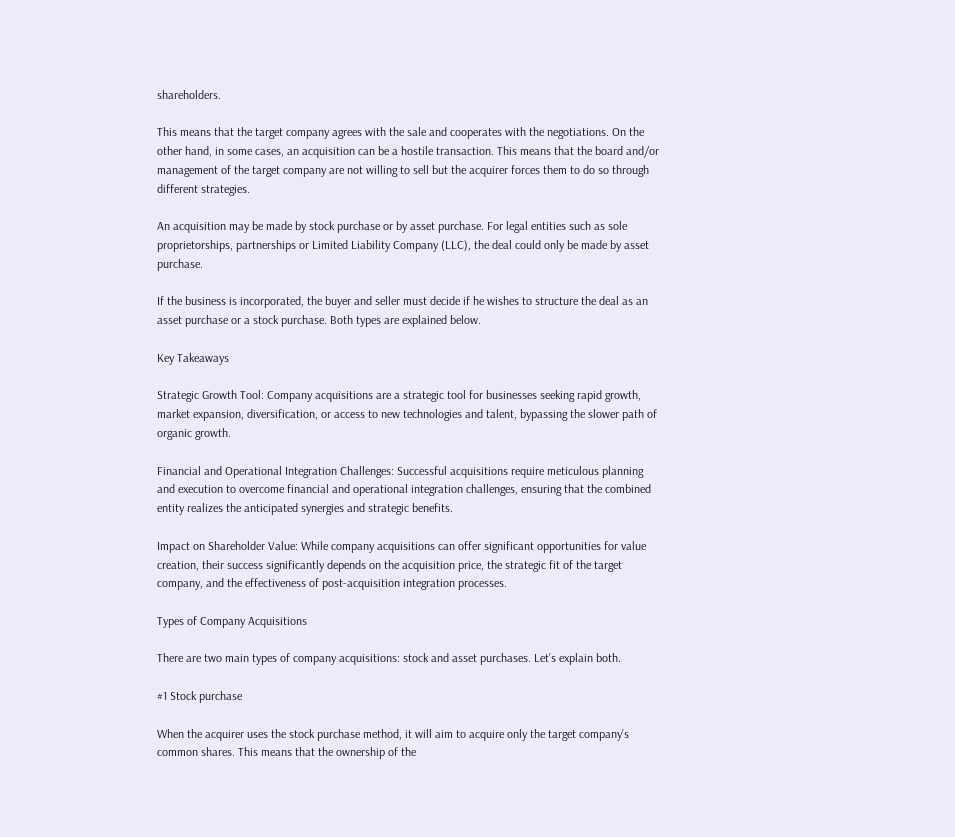shareholders.

This means that the target company agrees with the sale and cooperates with the negotiations. On the other hand, in some cases, an acquisition can be a hostile transaction. This means that the board and/or management of the target company are not willing to sell but the acquirer forces them to do so through different strategies.

An acquisition may be made by stock purchase or by asset purchase. For legal entities such as sole proprietorships, partnerships or Limited Liability Company (LLC), the deal could only be made by asset purchase.

If the business is incorporated, the buyer and seller must decide if he wishes to structure the deal as an asset purchase or a stock purchase. Both types are explained below.

Key Takeaways

Strategic Growth Tool: Company acquisitions are a strategic tool for businesses seeking rapid growth, market expansion, diversification, or access to new technologies and talent, bypassing the slower path of organic growth.

Financial and Operational Integration Challenges: Successful acquisitions require meticulous planning and execution to overcome financial and operational integration challenges, ensuring that the combined entity realizes the anticipated synergies and strategic benefits.

Impact on Shareholder Value: While company acquisitions can offer significant opportunities for value creation, their success significantly depends on the acquisition price, the strategic fit of the target company, and the effectiveness of post-acquisition integration processes.

Types of Company Acquisitions

There are two main types of company acquisitions: stock and asset purchases. Let’s explain both.

#1 Stock purchase

When the acquirer uses the stock purchase method, it will aim to acquire only the target company’s common shares. This means that the ownership of the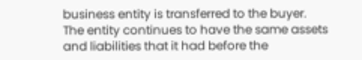business entity is transferred to the buyer. The entity continues to have the same assets and liabilities that it had before the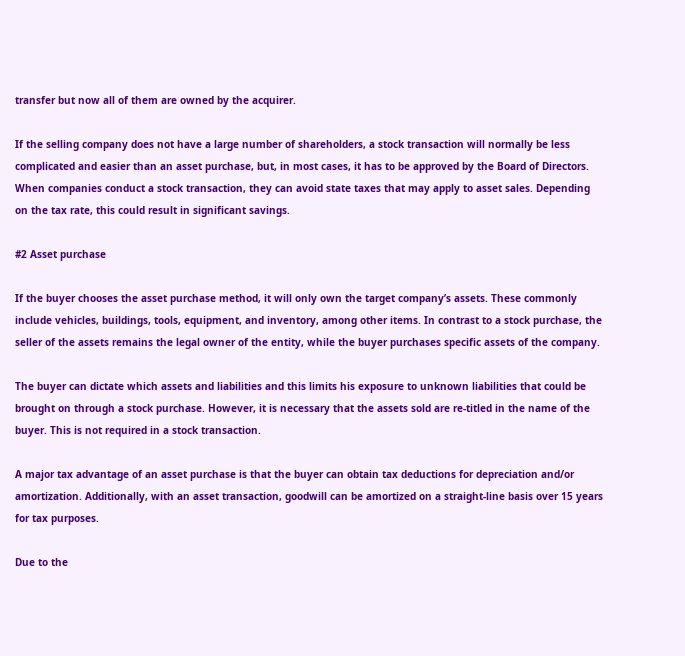transfer but now all of them are owned by the acquirer.

If the selling company does not have a large number of shareholders, a stock transaction will normally be less complicated and easier than an asset purchase, but, in most cases, it has to be approved by the Board of Directors. When companies conduct a stock transaction, they can avoid state taxes that may apply to asset sales. Depending on the tax rate, this could result in significant savings.

#2 Asset purchase

If the buyer chooses the asset purchase method, it will only own the target company’s assets. These commonly include vehicles, buildings, tools, equipment, and inventory, among other items. In contrast to a stock purchase, the seller of the assets remains the legal owner of the entity, while the buyer purchases specific assets of the company.

The buyer can dictate which assets and liabilities and this limits his exposure to unknown liabilities that could be brought on through a stock purchase. However, it is necessary that the assets sold are re-titled in the name of the buyer. This is not required in a stock transaction.

A major tax advantage of an asset purchase is that the buyer can obtain tax deductions for depreciation and/or amortization. Additionally, with an asset transaction, goodwill can be amortized on a straight-line basis over 15 years for tax purposes.

Due to the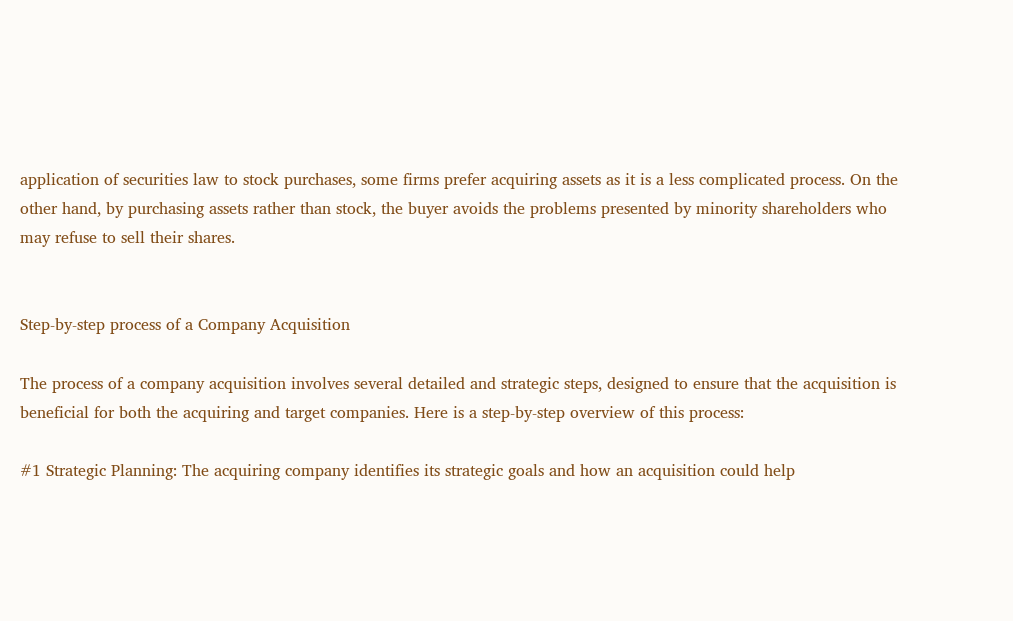application of securities law to stock purchases, some firms prefer acquiring assets as it is a less complicated process. On the other hand, by purchasing assets rather than stock, the buyer avoids the problems presented by minority shareholders who may refuse to sell their shares.


Step-by-step process of a Company Acquisition

The process of a company acquisition involves several detailed and strategic steps, designed to ensure that the acquisition is beneficial for both the acquiring and target companies. Here is a step-by-step overview of this process:

#1 Strategic Planning: The acquiring company identifies its strategic goals and how an acquisition could help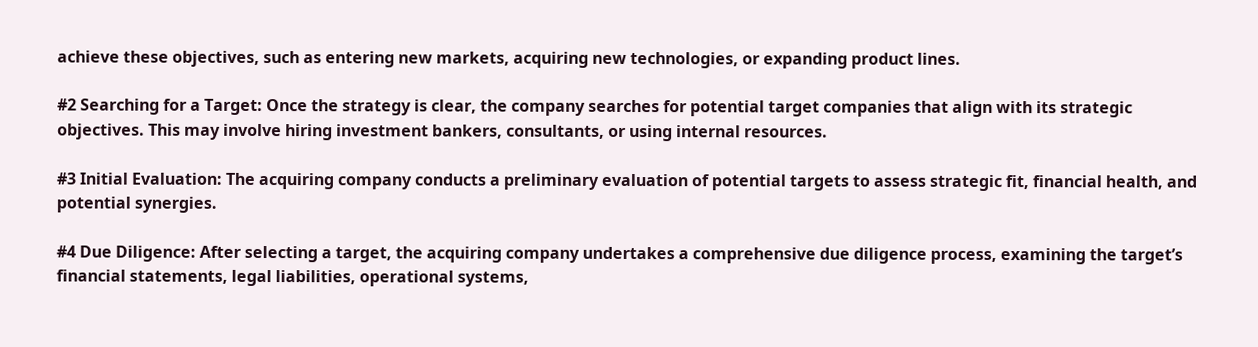achieve these objectives, such as entering new markets, acquiring new technologies, or expanding product lines.

#2 Searching for a Target: Once the strategy is clear, the company searches for potential target companies that align with its strategic objectives. This may involve hiring investment bankers, consultants, or using internal resources.

#3 Initial Evaluation: The acquiring company conducts a preliminary evaluation of potential targets to assess strategic fit, financial health, and potential synergies.

#4 Due Diligence: After selecting a target, the acquiring company undertakes a comprehensive due diligence process, examining the target’s financial statements, legal liabilities, operational systems,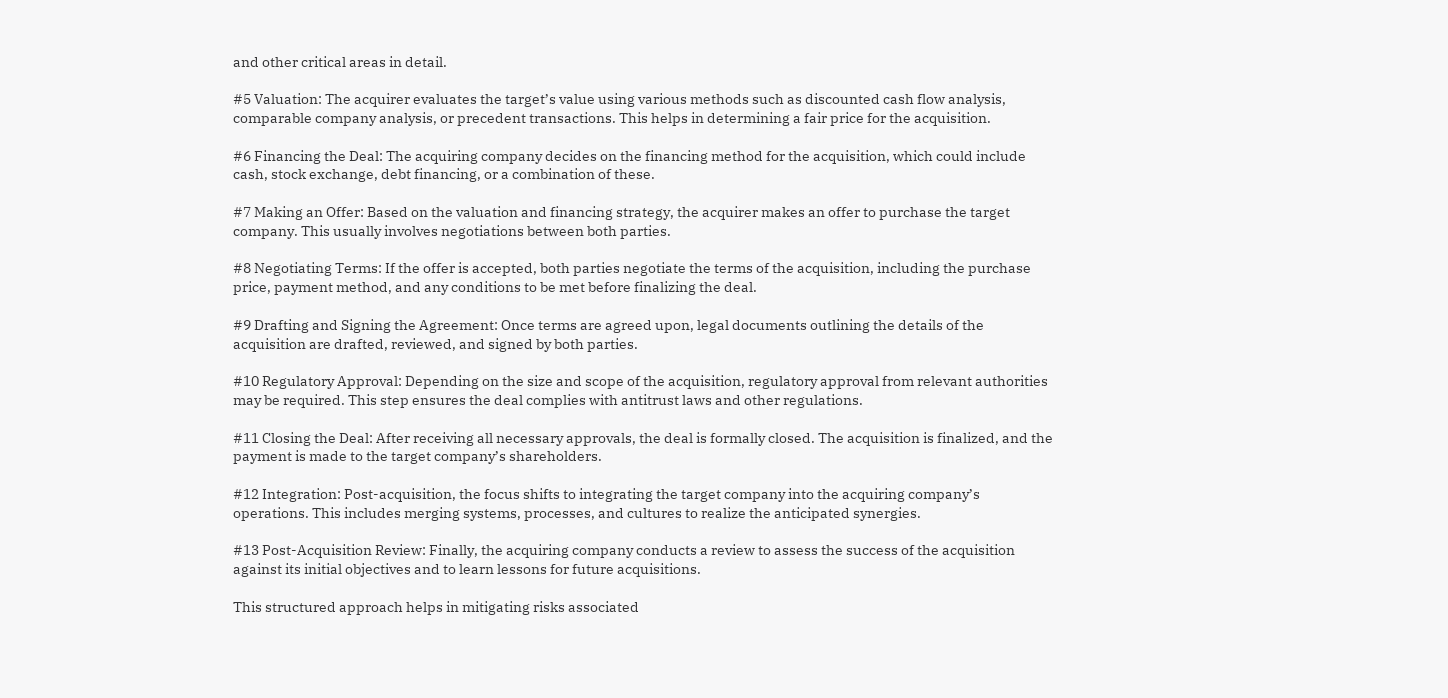and other critical areas in detail.

#5 Valuation: The acquirer evaluates the target’s value using various methods such as discounted cash flow analysis, comparable company analysis, or precedent transactions. This helps in determining a fair price for the acquisition.

#6 Financing the Deal: The acquiring company decides on the financing method for the acquisition, which could include cash, stock exchange, debt financing, or a combination of these.

#7 Making an Offer: Based on the valuation and financing strategy, the acquirer makes an offer to purchase the target company. This usually involves negotiations between both parties.

#8 Negotiating Terms: If the offer is accepted, both parties negotiate the terms of the acquisition, including the purchase price, payment method, and any conditions to be met before finalizing the deal.

#9 Drafting and Signing the Agreement: Once terms are agreed upon, legal documents outlining the details of the acquisition are drafted, reviewed, and signed by both parties.

#10 Regulatory Approval: Depending on the size and scope of the acquisition, regulatory approval from relevant authorities may be required. This step ensures the deal complies with antitrust laws and other regulations.

#11 Closing the Deal: After receiving all necessary approvals, the deal is formally closed. The acquisition is finalized, and the payment is made to the target company’s shareholders.

#12 Integration: Post-acquisition, the focus shifts to integrating the target company into the acquiring company’s operations. This includes merging systems, processes, and cultures to realize the anticipated synergies.

#13 Post-Acquisition Review: Finally, the acquiring company conducts a review to assess the success of the acquisition against its initial objectives and to learn lessons for future acquisitions.

This structured approach helps in mitigating risks associated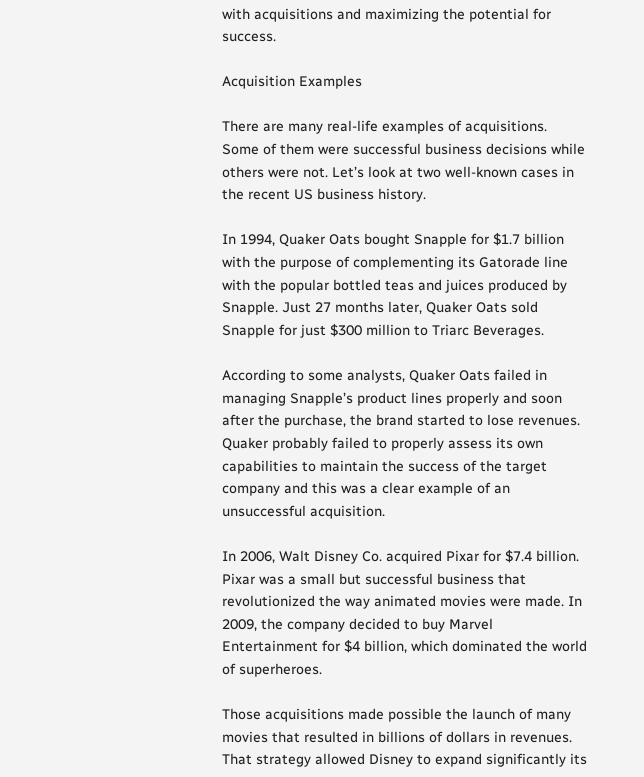with acquisitions and maximizing the potential for success.

Acquisition Examples

There are many real-life examples of acquisitions. Some of them were successful business decisions while others were not. Let’s look at two well-known cases in the recent US business history.

In 1994, Quaker Oats bought Snapple for $1.7 billion with the purpose of complementing its Gatorade line with the popular bottled teas and juices produced by Snapple. Just 27 months later, Quaker Oats sold Snapple for just $300 million to Triarc Beverages.

According to some analysts, Quaker Oats failed in managing Snapple’s product lines properly and soon after the purchase, the brand started to lose revenues. Quaker probably failed to properly assess its own capabilities to maintain the success of the target company and this was a clear example of an unsuccessful acquisition.

In 2006, Walt Disney Co. acquired Pixar for $7.4 billion. Pixar was a small but successful business that revolutionized the way animated movies were made. In 2009, the company decided to buy Marvel Entertainment for $4 billion, which dominated the world of superheroes.

Those acquisitions made possible the launch of many movies that resulted in billions of dollars in revenues. That strategy allowed Disney to expand significantly its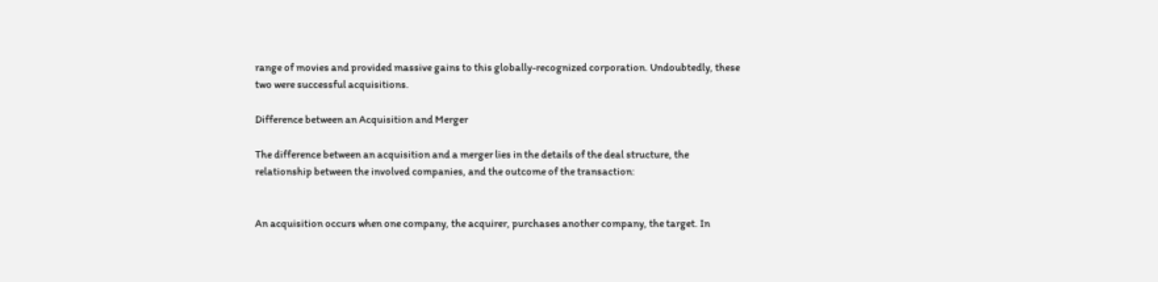range of movies and provided massive gains to this globally-recognized corporation. Undoubtedly, these two were successful acquisitions.

Difference between an Acquisition and Merger

The difference between an acquisition and a merger lies in the details of the deal structure, the relationship between the involved companies, and the outcome of the transaction:


An acquisition occurs when one company, the acquirer, purchases another company, the target. In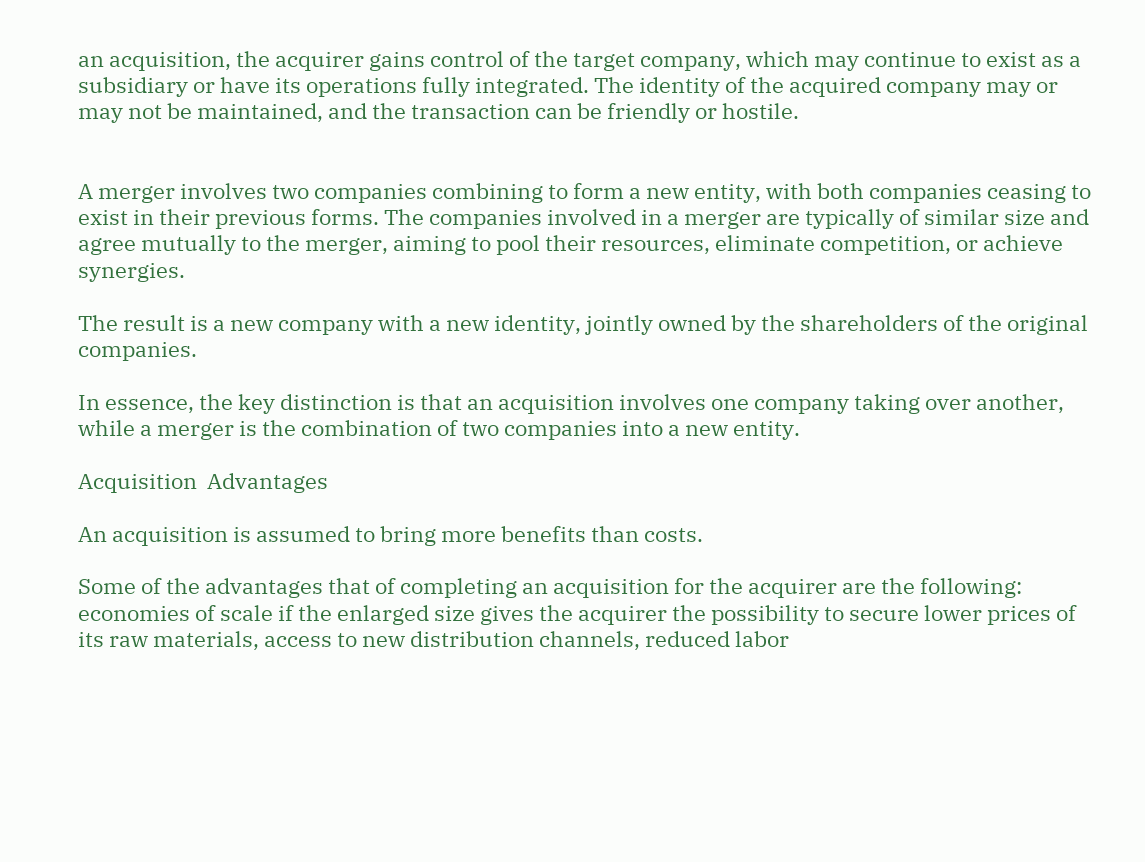an acquisition, the acquirer gains control of the target company, which may continue to exist as a subsidiary or have its operations fully integrated. The identity of the acquired company may or may not be maintained, and the transaction can be friendly or hostile.


A merger involves two companies combining to form a new entity, with both companies ceasing to exist in their previous forms. The companies involved in a merger are typically of similar size and agree mutually to the merger, aiming to pool their resources, eliminate competition, or achieve synergies.

The result is a new company with a new identity, jointly owned by the shareholders of the original companies.

In essence, the key distinction is that an acquisition involves one company taking over another, while a merger is the combination of two companies into a new entity.

Acquisition  Advantages

An acquisition is assumed to bring more benefits than costs.

Some of the advantages that of completing an acquisition for the acquirer are the following: economies of scale if the enlarged size gives the acquirer the possibility to secure lower prices of its raw materials, access to new distribution channels, reduced labor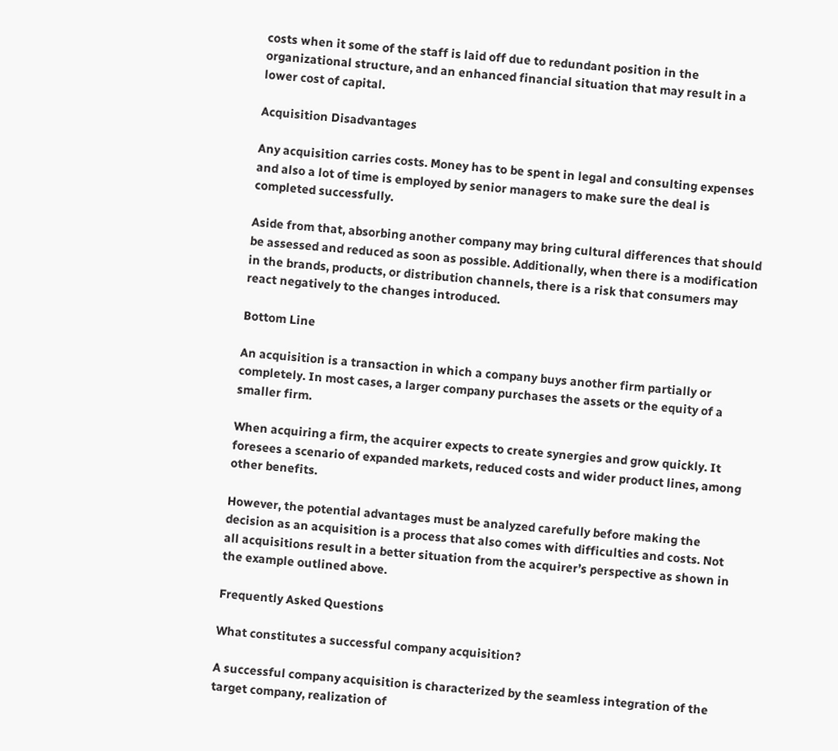costs when it some of the staff is laid off due to redundant position in the organizational structure, and an enhanced financial situation that may result in a lower cost of capital.

Acquisition Disadvantages

Any acquisition carries costs. Money has to be spent in legal and consulting expenses and also a lot of time is employed by senior managers to make sure the deal is completed successfully.

Aside from that, absorbing another company may bring cultural differences that should be assessed and reduced as soon as possible. Additionally, when there is a modification in the brands, products, or distribution channels, there is a risk that consumers may react negatively to the changes introduced.

Bottom Line

An acquisition is a transaction in which a company buys another firm partially or completely. In most cases, a larger company purchases the assets or the equity of a smaller firm.

When acquiring a firm, the acquirer expects to create synergies and grow quickly. It foresees a scenario of expanded markets, reduced costs and wider product lines, among other benefits.

However, the potential advantages must be analyzed carefully before making the decision as an acquisition is a process that also comes with difficulties and costs. Not all acquisitions result in a better situation from the acquirer’s perspective as shown in the example outlined above.

Frequently Asked Questions

What constitutes a successful company acquisition?

A successful company acquisition is characterized by the seamless integration of the target company, realization of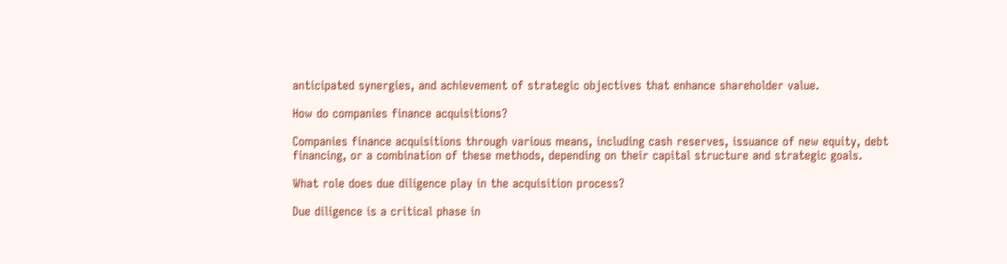anticipated synergies, and achievement of strategic objectives that enhance shareholder value.

How do companies finance acquisitions?

Companies finance acquisitions through various means, including cash reserves, issuance of new equity, debt financing, or a combination of these methods, depending on their capital structure and strategic goals.

What role does due diligence play in the acquisition process?

Due diligence is a critical phase in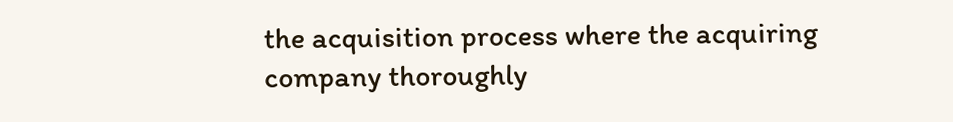the acquisition process where the acquiring company thoroughly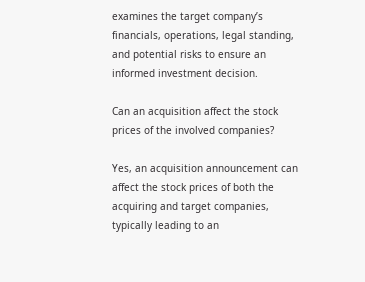examines the target company’s financials, operations, legal standing, and potential risks to ensure an informed investment decision.

Can an acquisition affect the stock prices of the involved companies?

Yes, an acquisition announcement can affect the stock prices of both the acquiring and target companies, typically leading to an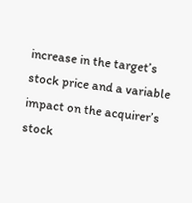increase in the target’s stock price and a variable impact on the acquirer’s stock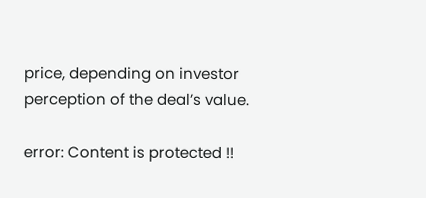price, depending on investor perception of the deal’s value.

error: Content is protected !!